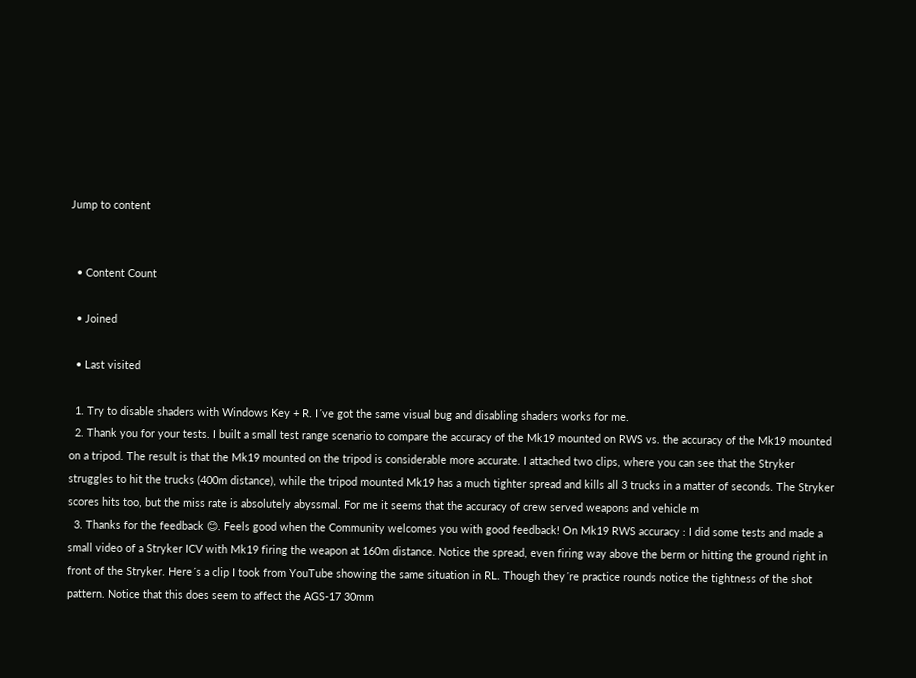Jump to content


  • Content Count

  • Joined

  • Last visited

  1. Try to disable shaders with Windows Key + R. I´ve got the same visual bug and disabling shaders works for me.
  2. Thank you for your tests. I built a small test range scenario to compare the accuracy of the Mk19 mounted on RWS vs. the accuracy of the Mk19 mounted on a tripod. The result is that the Mk19 mounted on the tripod is considerable more accurate. I attached two clips, where you can see that the Stryker struggles to hit the trucks (400m distance), while the tripod mounted Mk19 has a much tighter spread and kills all 3 trucks in a matter of seconds. The Stryker scores hits too, but the miss rate is absolutely abyssmal. For me it seems that the accuracy of crew served weapons and vehicle m
  3. Thanks for the feedback 😊. Feels good when the Community welcomes you with good feedback! On Mk19 RWS accuracy : I did some tests and made a small video of a Stryker ICV with Mk19 firing the weapon at 160m distance. Notice the spread, even firing way above the berm or hitting the ground right in front of the Stryker. Here´s a clip I took from YouTube showing the same situation in RL. Though they´re practice rounds notice the tightness of the shot pattern. Notice that this does seem to affect the AGS-17 30mm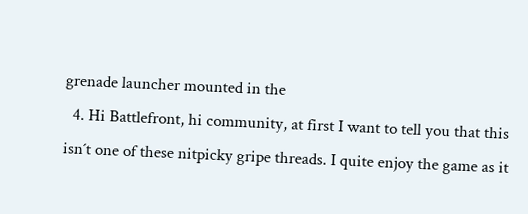grenade launcher mounted in the
  4. Hi Battlefront, hi community, at first I want to tell you that this isn´t one of these nitpicky gripe threads. I quite enjoy the game as it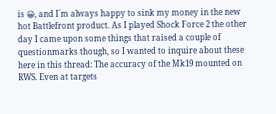is 😀, and I´m always happy to sink my money in the new hot Battlefront product. As I played Shock Force 2 the other day I came upon some things that raised a couple of questionmarks though, so I wanted to inquire about these here in this thread: The accuracy of the Mk19 mounted on RWS. Even at targets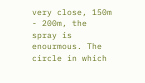very close, 150m - 200m, the spray is enourmous. The circle in which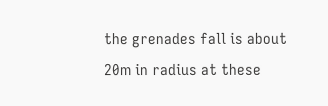the grenades fall is about 20m in radius at these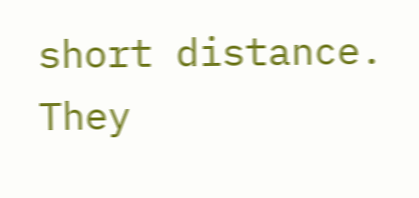short distance. They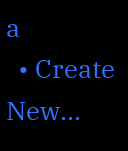a
  • Create New...